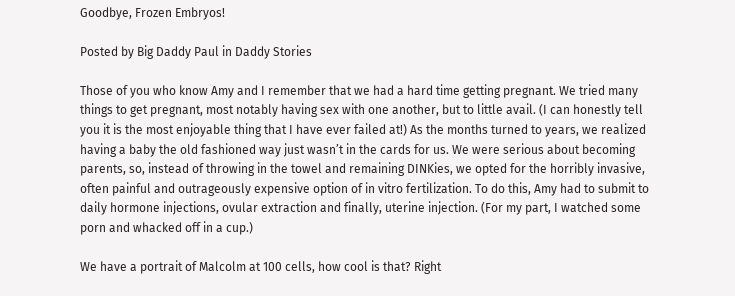Goodbye, Frozen Embryos!

Posted by Big Daddy Paul in Daddy Stories

Those of you who know Amy and I remember that we had a hard time getting pregnant. We tried many things to get pregnant, most notably having sex with one another, but to little avail. (I can honestly tell you it is the most enjoyable thing that I have ever failed at!) As the months turned to years, we realized having a baby the old fashioned way just wasn’t in the cards for us. We were serious about becoming parents, so, instead of throwing in the towel and remaining DINKies, we opted for the horribly invasive, often painful and outrageously expensive option of in vitro fertilization. To do this, Amy had to submit to daily hormone injections, ovular extraction and finally, uterine injection. (For my part, I watched some porn and whacked off in a cup.)

We have a portrait of Malcolm at 100 cells, how cool is that? Right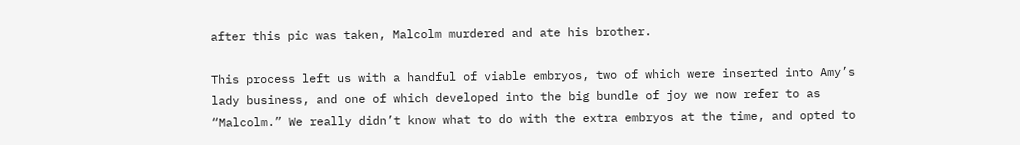after this pic was taken, Malcolm murdered and ate his brother.

This process left us with a handful of viable embryos, two of which were inserted into Amy’s lady business, and one of which developed into the big bundle of joy we now refer to as “Malcolm.” We really didn’t know what to do with the extra embryos at the time, and opted to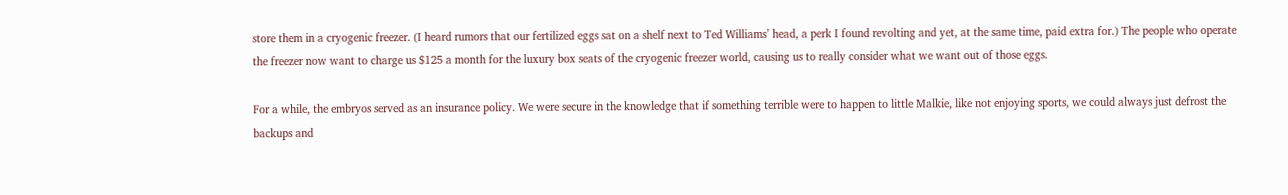store them in a cryogenic freezer. (I heard rumors that our fertilized eggs sat on a shelf next to Ted Williams’ head, a perk I found revolting and yet, at the same time, paid extra for.) The people who operate the freezer now want to charge us $125 a month for the luxury box seats of the cryogenic freezer world, causing us to really consider what we want out of those eggs.

For a while, the embryos served as an insurance policy. We were secure in the knowledge that if something terrible were to happen to little Malkie, like not enjoying sports, we could always just defrost the backups and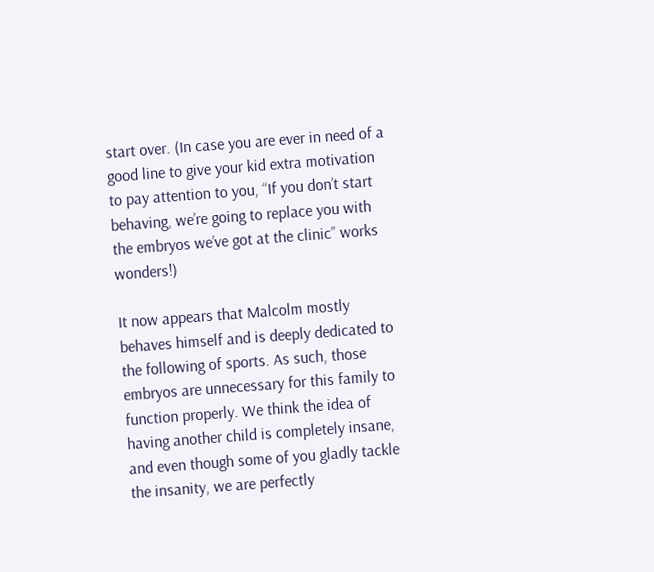start over. (In case you are ever in need of a good line to give your kid extra motivation to pay attention to you, “If you don’t start behaving, we’re going to replace you with the embryos we’ve got at the clinic” works wonders!)

It now appears that Malcolm mostly behaves himself and is deeply dedicated to the following of sports. As such, those embryos are unnecessary for this family to function properly. We think the idea of having another child is completely insane, and even though some of you gladly tackle the insanity, we are perfectly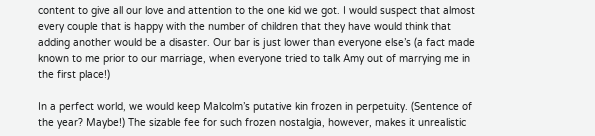content to give all our love and attention to the one kid we got. I would suspect that almost every couple that is happy with the number of children that they have would think that adding another would be a disaster. Our bar is just lower than everyone else’s (a fact made known to me prior to our marriage, when everyone tried to talk Amy out of marrying me in the first place!)

In a perfect world, we would keep Malcolm’s putative kin frozen in perpetuity. (Sentence of the year? Maybe!) The sizable fee for such frozen nostalgia, however, makes it unrealistic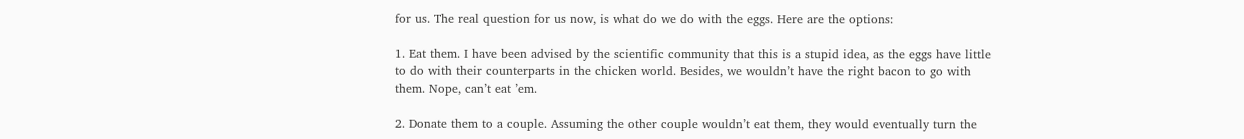for us. The real question for us now, is what do we do with the eggs. Here are the options:

1. Eat them. I have been advised by the scientific community that this is a stupid idea, as the eggs have little to do with their counterparts in the chicken world. Besides, we wouldn’t have the right bacon to go with them. Nope, can’t eat ’em.

2. Donate them to a couple. Assuming the other couple wouldn’t eat them, they would eventually turn the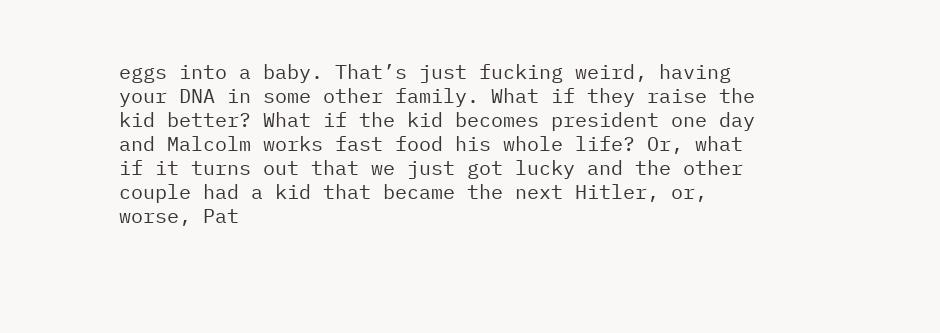eggs into a baby. That’s just fucking weird, having your DNA in some other family. What if they raise the kid better? What if the kid becomes president one day and Malcolm works fast food his whole life? Or, what if it turns out that we just got lucky and the other couple had a kid that became the next Hitler, or, worse, Pat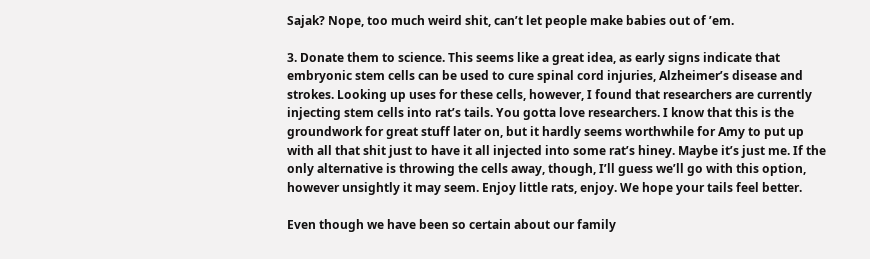Sajak? Nope, too much weird shit, can’t let people make babies out of ’em.

3. Donate them to science. This seems like a great idea, as early signs indicate that embryonic stem cells can be used to cure spinal cord injuries, Alzheimer’s disease and strokes. Looking up uses for these cells, however, I found that researchers are currently injecting stem cells into rat’s tails. You gotta love researchers. I know that this is the groundwork for great stuff later on, but it hardly seems worthwhile for Amy to put up with all that shit just to have it all injected into some rat’s hiney. Maybe it’s just me. If the only alternative is throwing the cells away, though, I’ll guess we’ll go with this option, however unsightly it may seem. Enjoy little rats, enjoy. We hope your tails feel better.

Even though we have been so certain about our family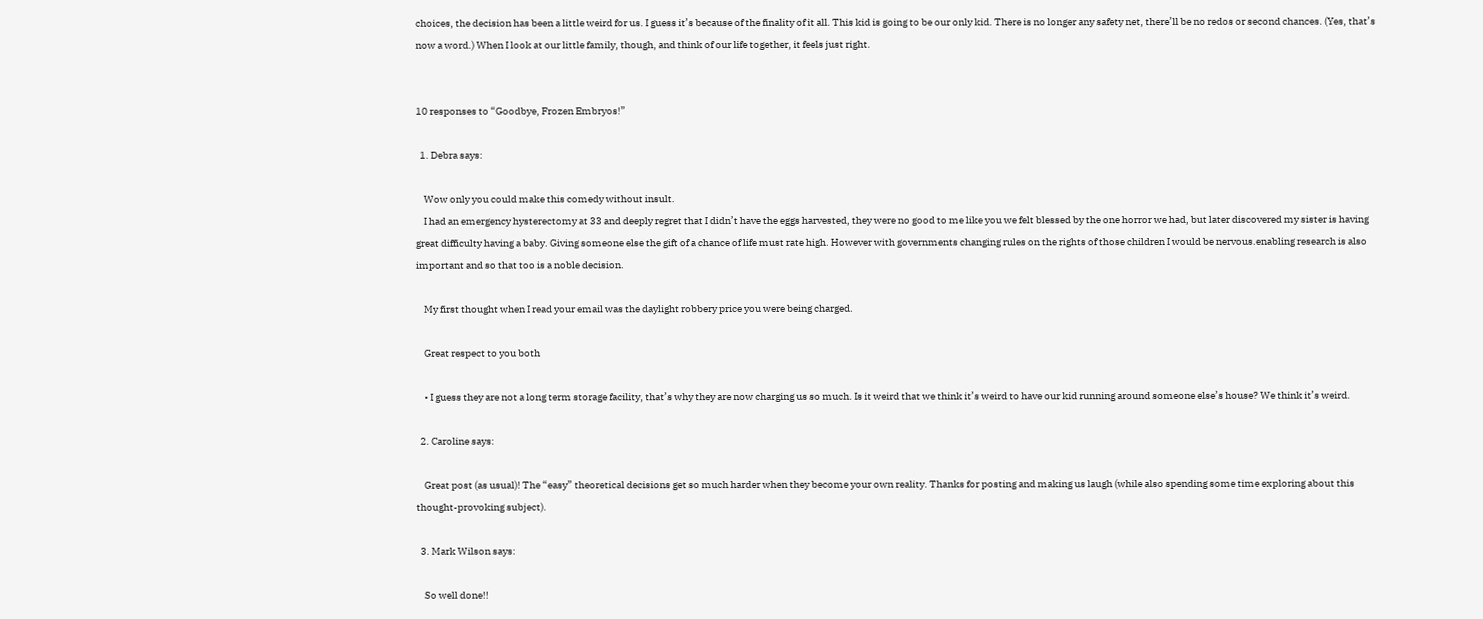choices, the decision has been a little weird for us. I guess it’s because of the finality of it all. This kid is going to be our only kid. There is no longer any safety net, there’ll be no redos or second chances. (Yes, that’s now a word.) When I look at our little family, though, and think of our life together, it feels just right.


10 responses to “Goodbye, Frozen Embryos!”

  1. Debra says:

    Wow only you could make this comedy without insult.
    I had an emergency hysterectomy at 33 and deeply regret that I didn’t have the eggs harvested, they were no good to me like you we felt blessed by the one horror we had, but later discovered my sister is having great difficulty having a baby. Giving someone else the gift of a chance of life must rate high. However with governments changing rules on the rights of those children I would be nervous.enabling research is also important and so that too is a noble decision.

    My first thought when I read your email was the daylight robbery price you were being charged.

    Great respect to you both

    • I guess they are not a long term storage facility, that’s why they are now charging us so much. Is it weird that we think it’s weird to have our kid running around someone else’s house? We think it’s weird.

  2. Caroline says:

    Great post (as usual)! The “easy” theoretical decisions get so much harder when they become your own reality. Thanks for posting and making us laugh (while also spending some time exploring about this thought-provoking subject).

  3. Mark Wilson says:

    So well done!!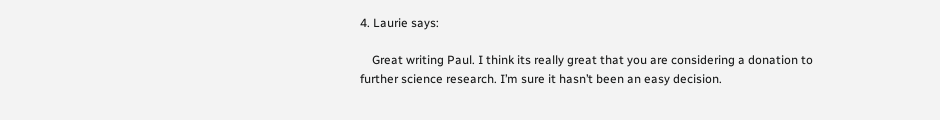4. Laurie says:

    Great writing Paul. I think its really great that you are considering a donation to further science research. I’m sure it hasn’t been an easy decision.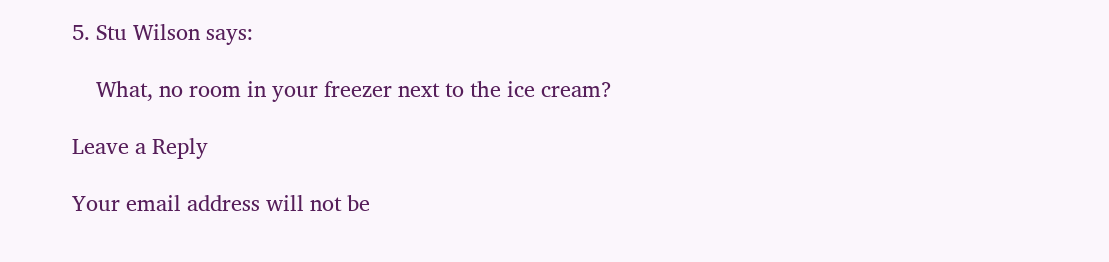5. Stu Wilson says:

    What, no room in your freezer next to the ice cream?

Leave a Reply

Your email address will not be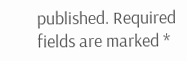published. Required fields are marked *